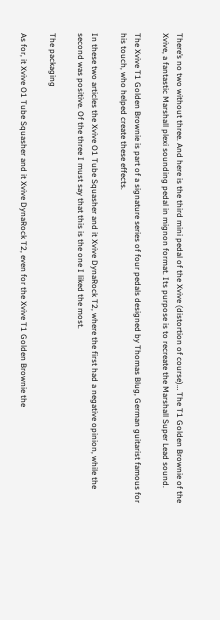There’s no two without three. And here is the third mini pedal of the Xvive (distortion of course)… The T1 Golden Brownie of the Xvive, a fantastic Marshall plexi sounding pedal in mignon format. Its purpose is to recreate the Marshall Super Lead sound.

The Xvive T1 Golden Brownie is part of a signature series of four pedals designed by Thomas Blug, German guitarist famous for his touch, who helped create these effects.

In these two articles the Xvive O1 Tube Squasher and it Xvive DynaRock T2, where the first had a negative opinion, while the second was positive. Of the three I must say that this is the one I liked the most.

The packaging

As for, it Xvive O1 Tube Squasher and it Xvive DynaRock T2, even for the Xvive T1 Golden Brownie the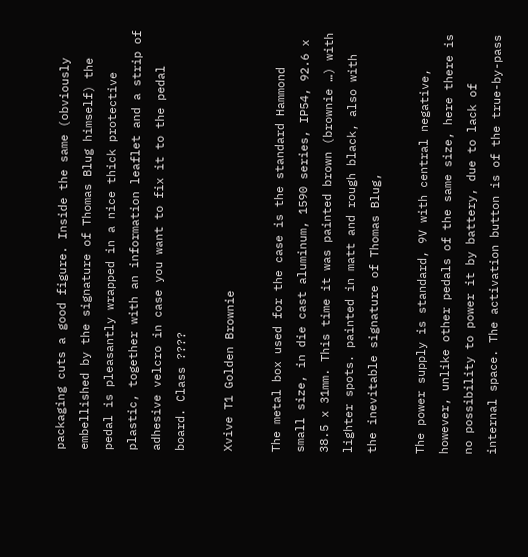packaging cuts a good figure. Inside the same (obviously embellished by the signature of Thomas Blug himself) the pedal is pleasantly wrapped in a nice thick protective plastic, together with an information leaflet and a strip of adhesive velcro in case you want to fix it to the pedal board. Class ????

Xvive T1 Golden Brownie

The metal box used for the case is the standard Hammond small size, in die cast aluminum, 1590 series, IP54, 92.6 x 38.5 x 31mm. This time it was painted brown (brownie …) with lighter spots. painted in matt and rough black, also with the inevitable signature of Thomas Blug,

The power supply is standard, 9V with central negative, however, unlike other pedals of the same size, here there is no possibility to power it by battery, due to lack of internal space. The activation button is of the true-by-pass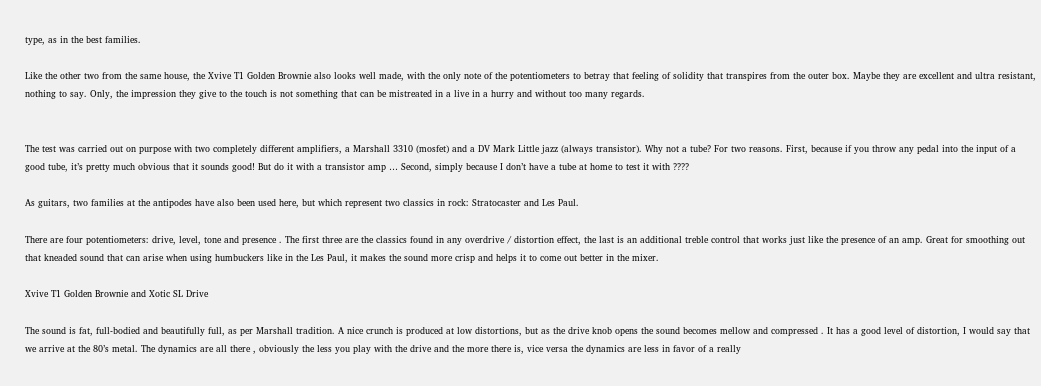type, as in the best families.

Like the other two from the same house, the Xvive T1 Golden Brownie also looks well made, with the only note of the potentiometers to betray that feeling of solidity that transpires from the outer box. Maybe they are excellent and ultra resistant, nothing to say. Only, the impression they give to the touch is not something that can be mistreated in a live in a hurry and without too many regards.


The test was carried out on purpose with two completely different amplifiers, a Marshall 3310 (mosfet) and a DV Mark Little jazz (always transistor). Why not a tube? For two reasons. First, because if you throw any pedal into the input of a good tube, it’s pretty much obvious that it sounds good! But do it with a transistor amp … Second, simply because I don’t have a tube at home to test it with ????

As guitars, two families at the antipodes have also been used here, but which represent two classics in rock: Stratocaster and Les Paul.

There are four potentiometers: drive, level, tone and presence . The first three are the classics found in any overdrive / distortion effect, the last is an additional treble control that works just like the presence of an amp. Great for smoothing out that kneaded sound that can arise when using humbuckers like in the Les Paul, it makes the sound more crisp and helps it to come out better in the mixer.

Xvive T1 Golden Brownie and Xotic SL Drive

The sound is fat, full-bodied and beautifully full, as per Marshall tradition. A nice crunch is produced at low distortions, but as the drive knob opens the sound becomes mellow and compressed . It has a good level of distortion, I would say that we arrive at the 80’s metal. The dynamics are all there , obviously the less you play with the drive and the more there is, vice versa the dynamics are less in favor of a really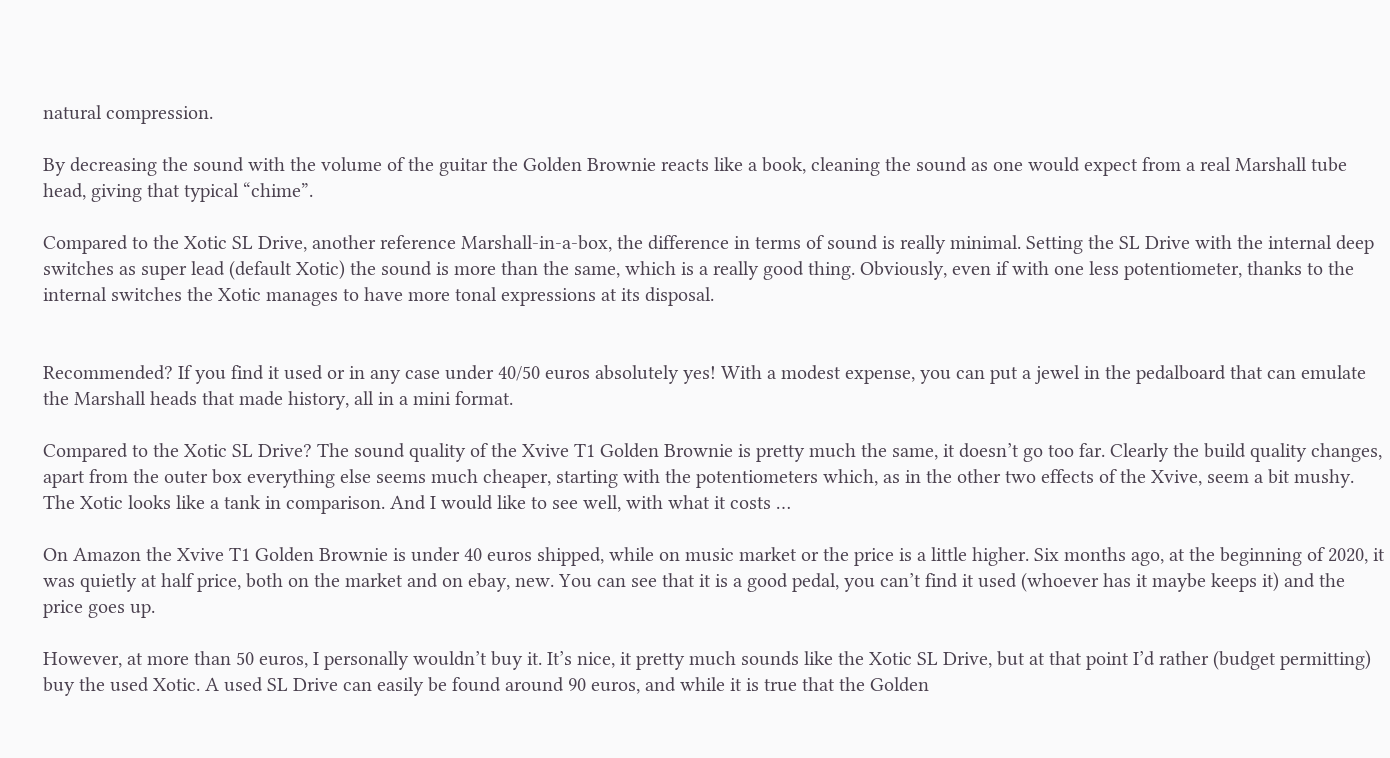natural compression.

By decreasing the sound with the volume of the guitar the Golden Brownie reacts like a book, cleaning the sound as one would expect from a real Marshall tube head, giving that typical “chime”.

Compared to the Xotic SL Drive, another reference Marshall-in-a-box, the difference in terms of sound is really minimal. Setting the SL Drive with the internal deep switches as super lead (default Xotic) the sound is more than the same, which is a really good thing. Obviously, even if with one less potentiometer, thanks to the internal switches the Xotic manages to have more tonal expressions at its disposal.


Recommended? If you find it used or in any case under 40/50 euros absolutely yes! With a modest expense, you can put a jewel in the pedalboard that can emulate the Marshall heads that made history, all in a mini format.

Compared to the Xotic SL Drive? The sound quality of the Xvive T1 Golden Brownie is pretty much the same, it doesn’t go too far. Clearly the build quality changes, apart from the outer box everything else seems much cheaper, starting with the potentiometers which, as in the other two effects of the Xvive, seem a bit mushy. The Xotic looks like a tank in comparison. And I would like to see well, with what it costs …

On Amazon the Xvive T1 Golden Brownie is under 40 euros shipped, while on music market or the price is a little higher. Six months ago, at the beginning of 2020, it was quietly at half price, both on the market and on ebay, new. You can see that it is a good pedal, you can’t find it used (whoever has it maybe keeps it) and the price goes up.

However, at more than 50 euros, I personally wouldn’t buy it. It’s nice, it pretty much sounds like the Xotic SL Drive, but at that point I’d rather (budget permitting) buy the used Xotic. A used SL Drive can easily be found around 90 euros, and while it is true that the Golden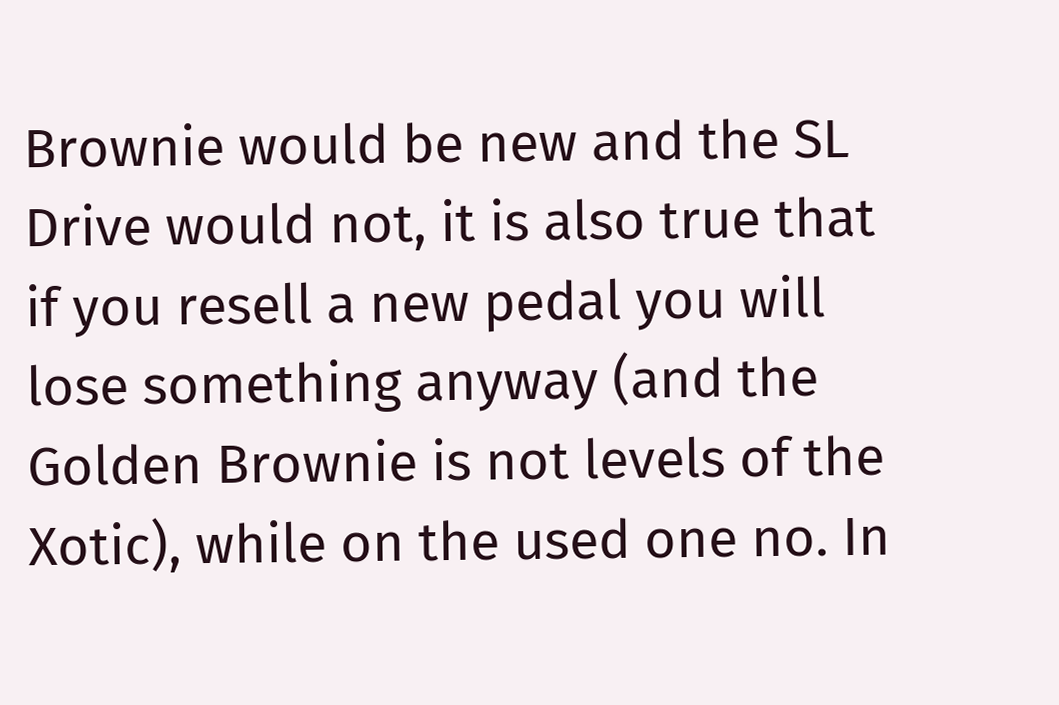Brownie would be new and the SL Drive would not, it is also true that if you resell a new pedal you will lose something anyway (and the Golden Brownie is not levels of the Xotic), while on the used one no. In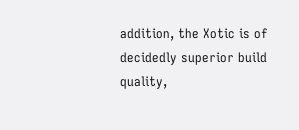addition, the Xotic is of decidedly superior build quality,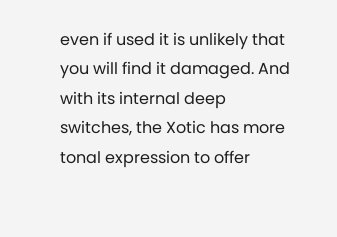even if used it is unlikely that you will find it damaged. And with its internal deep switches, the Xotic has more tonal expression to offer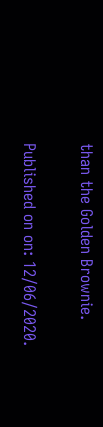than the Golden Brownie.

Published on on: 12/06/2020.